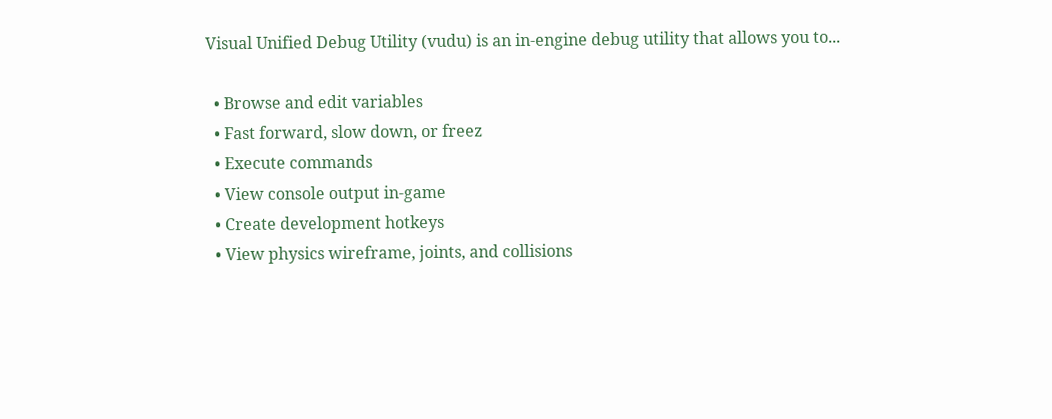Visual Unified Debug Utility (vudu) is an in-engine debug utility that allows you to...

  • Browse and edit variables
  • Fast forward, slow down, or freez
  • Execute commands
  • View console output in-game
  • Create development hotkeys
  • View physics wireframe, joints, and collisions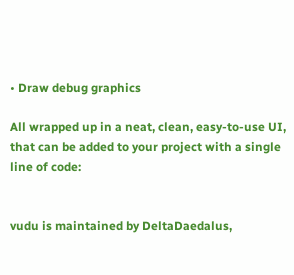• Draw debug graphics

All wrapped up in a neat, clean, easy-to-use UI, that can be added to your project with a single line of code:


vudu is maintained by DeltaDaedalus,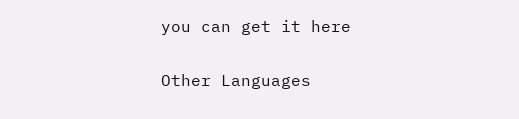you can get it here

Other Languages